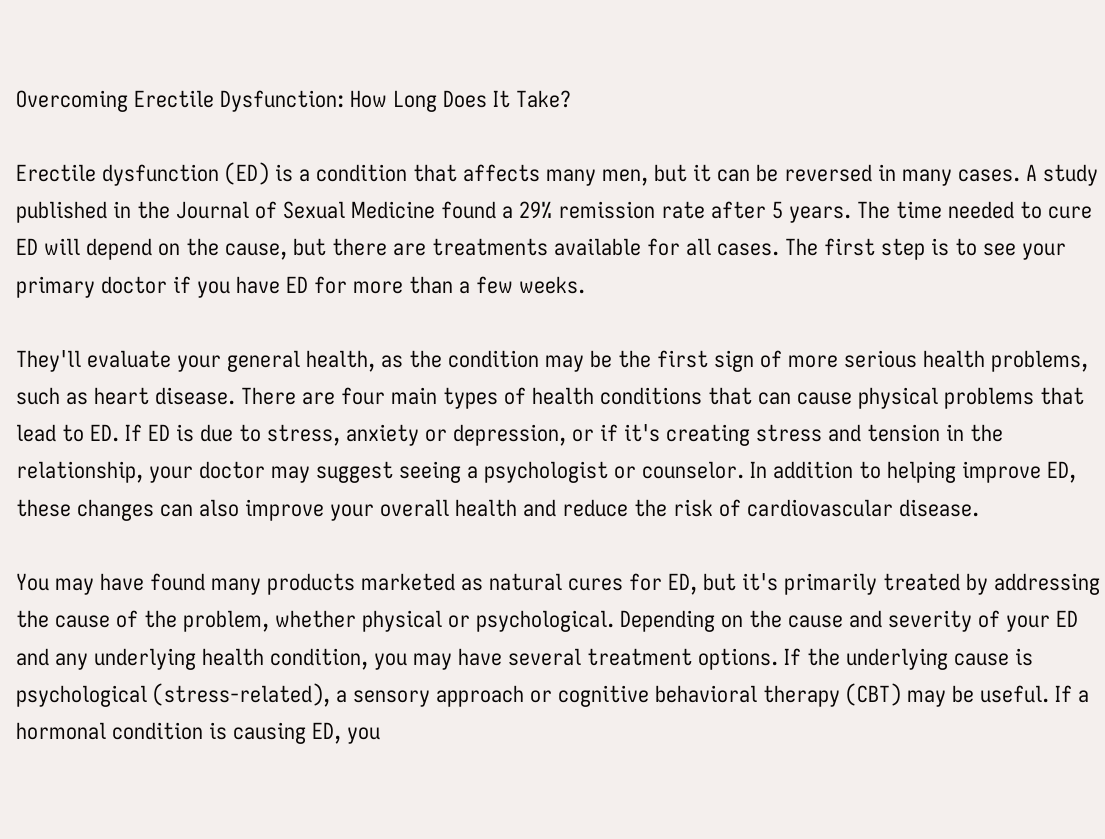Overcoming Erectile Dysfunction: How Long Does It Take?

Erectile dysfunction (ED) is a condition that affects many men, but it can be reversed in many cases. A study published in the Journal of Sexual Medicine found a 29% remission rate after 5 years. The time needed to cure ED will depend on the cause, but there are treatments available for all cases. The first step is to see your primary doctor if you have ED for more than a few weeks.

They'll evaluate your general health, as the condition may be the first sign of more serious health problems, such as heart disease. There are four main types of health conditions that can cause physical problems that lead to ED. If ED is due to stress, anxiety or depression, or if it's creating stress and tension in the relationship, your doctor may suggest seeing a psychologist or counselor. In addition to helping improve ED, these changes can also improve your overall health and reduce the risk of cardiovascular disease.

You may have found many products marketed as natural cures for ED, but it's primarily treated by addressing the cause of the problem, whether physical or psychological. Depending on the cause and severity of your ED and any underlying health condition, you may have several treatment options. If the underlying cause is psychological (stress-related), a sensory approach or cognitive behavioral therapy (CBT) may be useful. If a hormonal condition is causing ED, you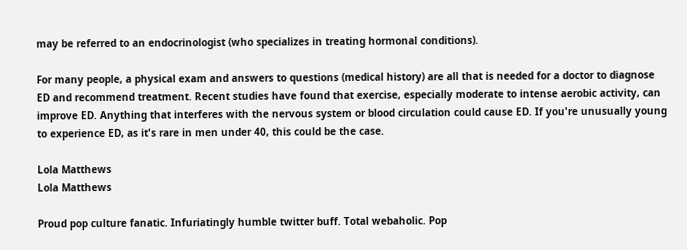may be referred to an endocrinologist (who specializes in treating hormonal conditions).

For many people, a physical exam and answers to questions (medical history) are all that is needed for a doctor to diagnose ED and recommend treatment. Recent studies have found that exercise, especially moderate to intense aerobic activity, can improve ED. Anything that interferes with the nervous system or blood circulation could cause ED. If you're unusually young to experience ED, as it's rare in men under 40, this could be the case.

Lola Matthews
Lola Matthews

Proud pop culture fanatic. Infuriatingly humble twitter buff. Total webaholic. Pop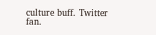culture buff. Twitter fan.